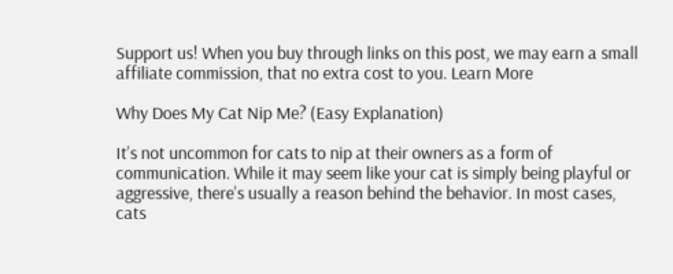Support us! When you buy through links on this post, we may earn a small affiliate commission, that no extra cost to you. Learn More

Why Does My Cat Nip Me? (Easy Explanation)

It’s not uncommon for cats to nip at their owners as a form of communication. While it may seem like your cat is simply being playful or aggressive, there’s usually a reason behind the behavior. In most cases, cats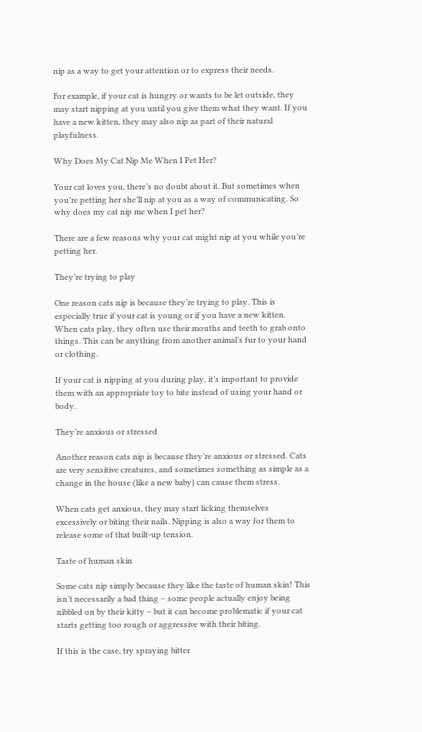nip as a way to get your attention or to express their needs.

For example, if your cat is hungry or wants to be let outside, they may start nipping at you until you give them what they want. If you have a new kitten, they may also nip as part of their natural playfulness.

Why Does My Cat Nip Me When I Pet Her?

Your cat loves you, there’s no doubt about it. But sometimes when you’re petting her she’ll nip at you as a way of communicating. So why does my cat nip me when I pet her?

There are a few reasons why your cat might nip at you while you’re petting her.

They’re trying to play

One reason cats nip is because they’re trying to play. This is especially true if your cat is young or if you have a new kitten. When cats play, they often use their mouths and teeth to grab onto things. This can be anything from another animal’s fur to your hand or clothing.

If your cat is nipping at you during play, it’s important to provide them with an appropriate toy to bite instead of using your hand or body.

They’re anxious or stressed

Another reason cats nip is because they’re anxious or stressed. Cats are very sensitive creatures, and sometimes something as simple as a change in the house (like a new baby) can cause them stress.

When cats get anxious, they may start licking themselves excessively or biting their nails. Nipping is also a way for them to release some of that built-up tension.

Taste of human skin

Some cats nip simply because they like the taste of human skin! This isn’t necessarily a bad thing – some people actually enjoy being nibbled on by their kitty – but it can become problematic if your cat starts getting too rough or aggressive with their biting.

If this is the case, try spraying bitter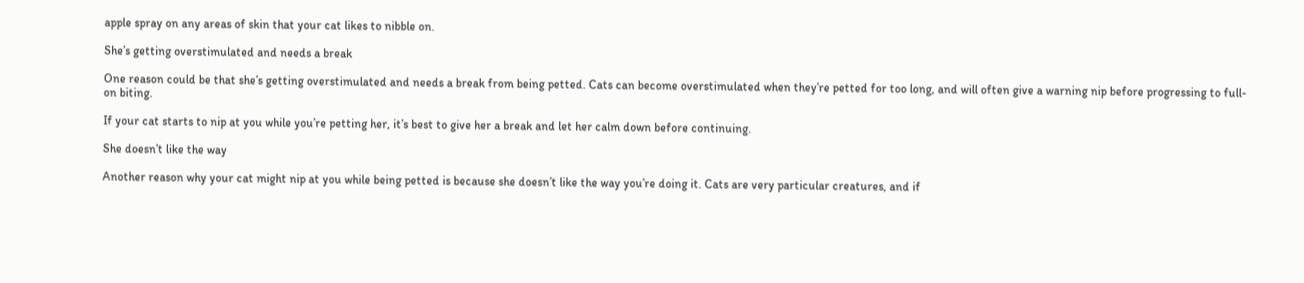apple spray on any areas of skin that your cat likes to nibble on.

She’s getting overstimulated and needs a break

One reason could be that she’s getting overstimulated and needs a break from being petted. Cats can become overstimulated when they’re petted for too long, and will often give a warning nip before progressing to full-on biting.

If your cat starts to nip at you while you’re petting her, it’s best to give her a break and let her calm down before continuing.

She doesn’t like the way

Another reason why your cat might nip at you while being petted is because she doesn’t like the way you’re doing it. Cats are very particular creatures, and if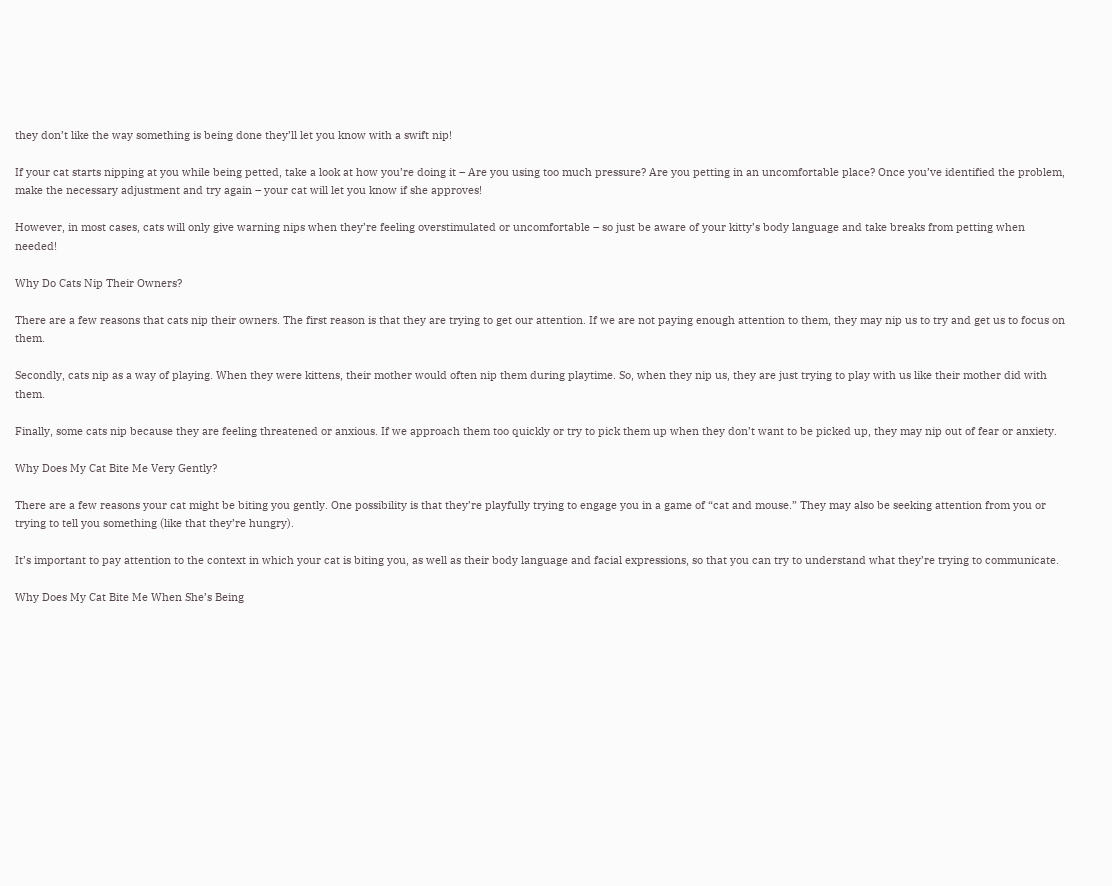they don’t like the way something is being done they’ll let you know with a swift nip!

If your cat starts nipping at you while being petted, take a look at how you’re doing it – Are you using too much pressure? Are you petting in an uncomfortable place? Once you’ve identified the problem, make the necessary adjustment and try again – your cat will let you know if she approves!

However, in most cases, cats will only give warning nips when they’re feeling overstimulated or uncomfortable – so just be aware of your kitty’s body language and take breaks from petting when needed!

Why Do Cats Nip Their Owners?

There are a few reasons that cats nip their owners. The first reason is that they are trying to get our attention. If we are not paying enough attention to them, they may nip us to try and get us to focus on them.

Secondly, cats nip as a way of playing. When they were kittens, their mother would often nip them during playtime. So, when they nip us, they are just trying to play with us like their mother did with them.

Finally, some cats nip because they are feeling threatened or anxious. If we approach them too quickly or try to pick them up when they don’t want to be picked up, they may nip out of fear or anxiety.

Why Does My Cat Bite Me Very Gently?

There are a few reasons your cat might be biting you gently. One possibility is that they’re playfully trying to engage you in a game of “cat and mouse.” They may also be seeking attention from you or trying to tell you something (like that they’re hungry).

It’s important to pay attention to the context in which your cat is biting you, as well as their body language and facial expressions, so that you can try to understand what they’re trying to communicate.

Why Does My Cat Bite Me When She’s Being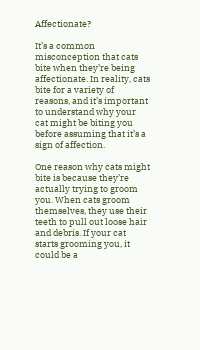Affectionate?

It’s a common misconception that cats bite when they’re being affectionate. In reality, cats bite for a variety of reasons, and it’s important to understand why your cat might be biting you before assuming that it’s a sign of affection.

One reason why cats might bite is because they’re actually trying to groom you. When cats groom themselves, they use their teeth to pull out loose hair and debris. If your cat starts grooming you, it could be a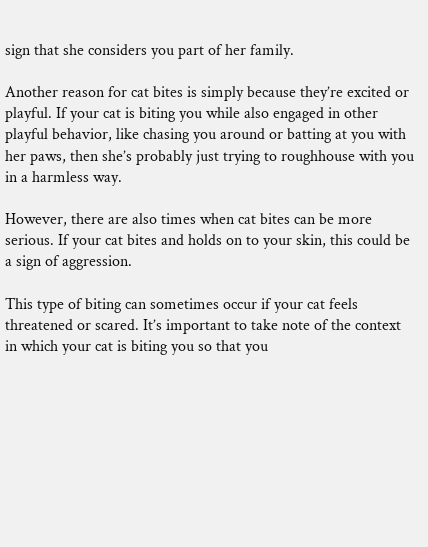sign that she considers you part of her family.

Another reason for cat bites is simply because they’re excited or playful. If your cat is biting you while also engaged in other playful behavior, like chasing you around or batting at you with her paws, then she’s probably just trying to roughhouse with you in a harmless way.

However, there are also times when cat bites can be more serious. If your cat bites and holds on to your skin, this could be a sign of aggression.

This type of biting can sometimes occur if your cat feels threatened or scared. It’s important to take note of the context in which your cat is biting you so that you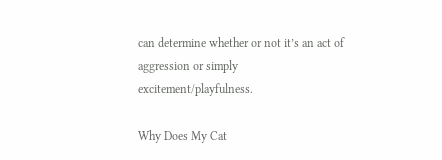can determine whether or not it’s an act of aggression or simply excitement/playfulness.

Why Does My Cat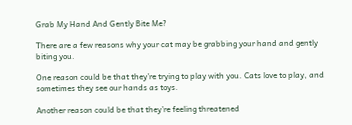Grab My Hand And Gently Bite Me?

There are a few reasons why your cat may be grabbing your hand and gently biting you.

One reason could be that they’re trying to play with you. Cats love to play, and sometimes they see our hands as toys.

Another reason could be that they’re feeling threatened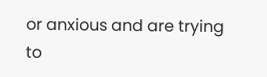or anxious and are trying to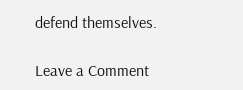defend themselves.

Leave a Comment